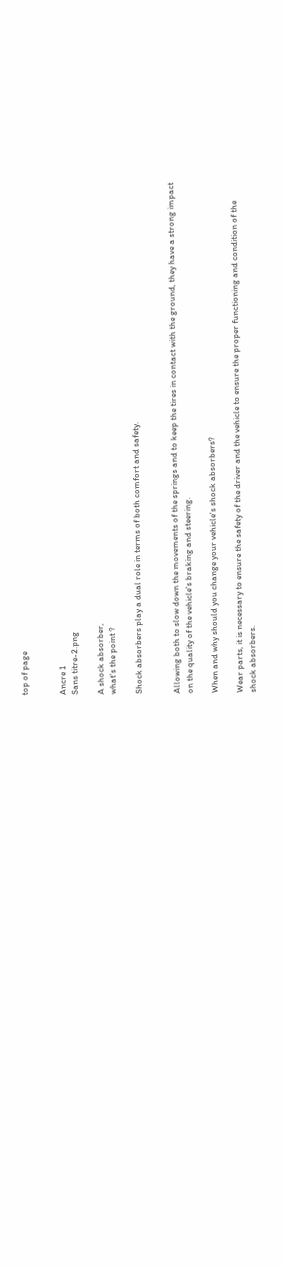top of page


Ancre 1
Sans titre-2.png

A shock absorber,
what's the point ?

Shock absorbers play a dual role in terms of both comfort and safety.


Allowing both to slow down the movements of the springs and to keep the tires in contact with the ground, they have a strong impact on the quality of the vehicle's braking and steering.

When and why should you change your vehicle's shock absorbers?

Wear parts, it is necessary to ensure the safety of the driver and the vehicle to ensure the proper functioning and condition of the shock absorbers.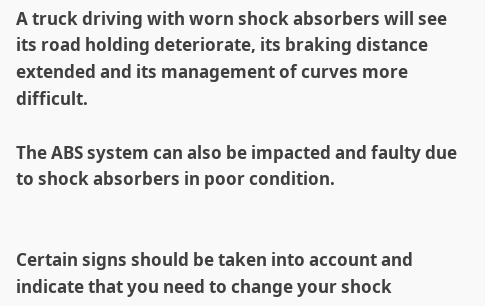A truck driving with worn shock absorbers will see its road holding deteriorate, its braking distance extended and its management of curves more difficult.

The ABS system can also be impacted and faulty due to shock absorbers in poor condition.


Certain signs should be taken into account and indicate that you need to change your shock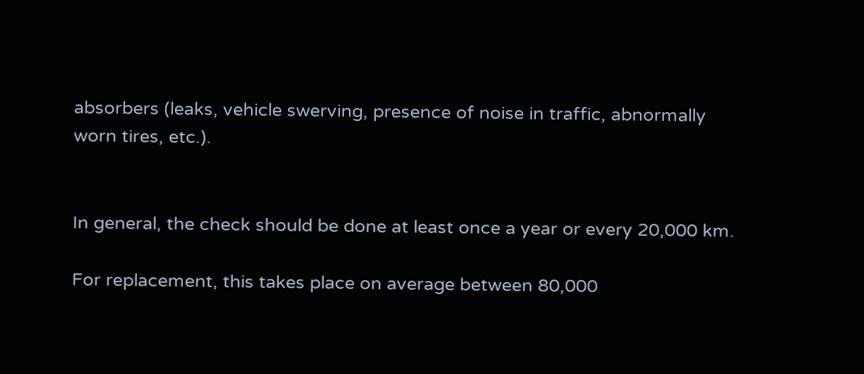absorbers (leaks, vehicle swerving, presence of noise in traffic, abnormally worn tires, etc.).


In general, the check should be done at least once a year or every 20,000 km.

For replacement, this takes place on average between 80,000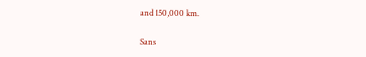and 150,000 km.

Sans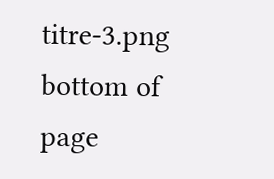titre-3.png
bottom of page